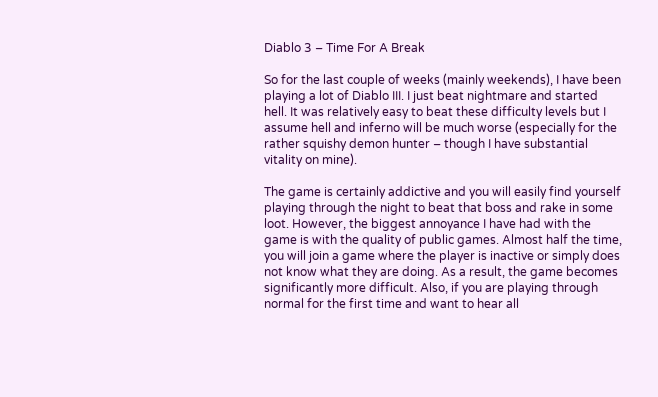Diablo 3 – Time For A Break

So for the last couple of weeks (mainly weekends), I have been playing a lot of Diablo III. I just beat nightmare and started hell. It was relatively easy to beat these difficulty levels but I assume hell and inferno will be much worse (especially for the rather squishy demon hunter – though I have substantial vitality on mine).

The game is certainly addictive and you will easily find yourself playing through the night to beat that boss and rake in some loot. However, the biggest annoyance I have had with the game is with the quality of public games. Almost half the time, you will join a game where the player is inactive or simply does not know what they are doing. As a result, the game becomes significantly more difficult. Also, if you are playing through normal for the first time and want to hear all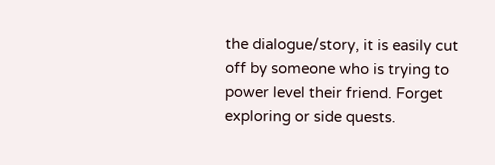the dialogue/story, it is easily cut off by someone who is trying to power level their friend. Forget exploring or side quests.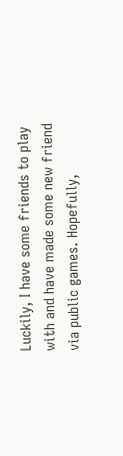Luckily, I have some friends to play with and have made some new friend via public games. Hopefully,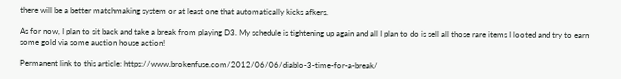there will be a better matchmaking system or at least one that automatically kicks afkers.

As for now, I plan to sit back and take a break from playing D3. My schedule is tightening up again and all I plan to do is sell all those rare items I looted and try to earn some gold via some auction house action!

Permanent link to this article: https://www.brokenfuse.com/2012/06/06/diablo-3-time-for-a-break/